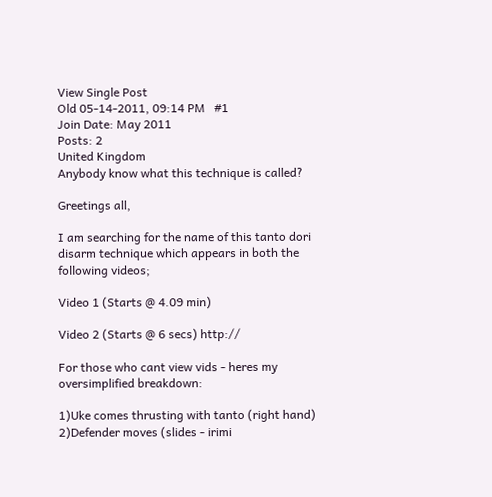View Single Post
Old 05-14-2011, 09:14 PM   #1
Join Date: May 2011
Posts: 2
United Kingdom
Anybody know what this technique is called?

Greetings all,

I am searching for the name of this tanto dori disarm technique which appears in both the following videos;

Video 1 (Starts @ 4.09 min)

Video 2 (Starts @ 6 secs) http://

For those who cant view vids - heres my oversimplified breakdown:

1)Uke comes thrusting with tanto (right hand)
2)Defender moves (slides - irimi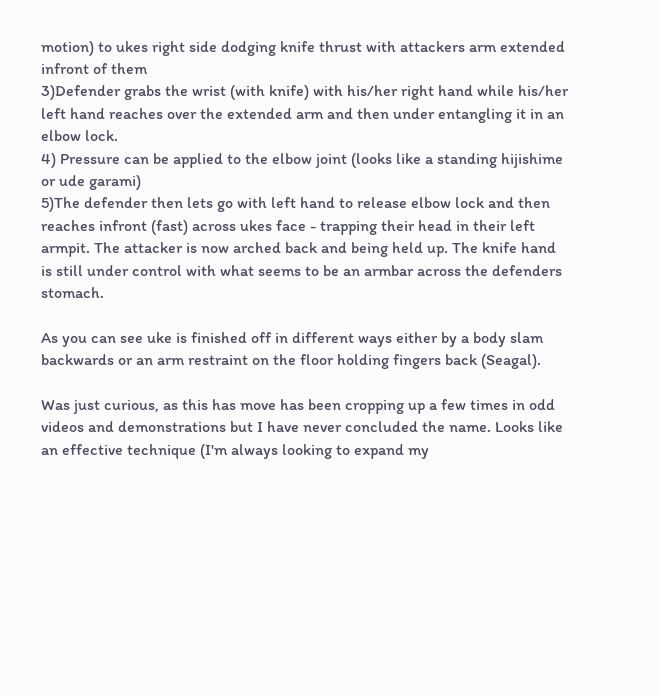motion) to ukes right side dodging knife thrust with attackers arm extended infront of them
3)Defender grabs the wrist (with knife) with his/her right hand while his/her left hand reaches over the extended arm and then under entangling it in an elbow lock.
4) Pressure can be applied to the elbow joint (looks like a standing hijishime or ude garami)
5)The defender then lets go with left hand to release elbow lock and then reaches infront (fast) across ukes face - trapping their head in their left armpit. The attacker is now arched back and being held up. The knife hand is still under control with what seems to be an armbar across the defenders stomach.

As you can see uke is finished off in different ways either by a body slam backwards or an arm restraint on the floor holding fingers back (Seagal).

Was just curious, as this has move has been cropping up a few times in odd videos and demonstrations but I have never concluded the name. Looks like an effective technique (I'm always looking to expand my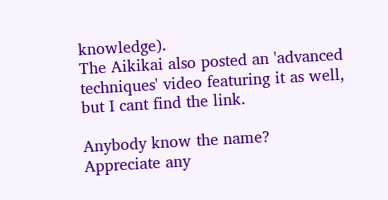knowledge).
The Aikikai also posted an 'advanced techniques' video featuring it as well, but I cant find the link.

Anybody know the name? Appreciate any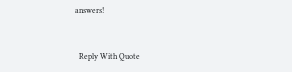answers!


  Reply With Quote